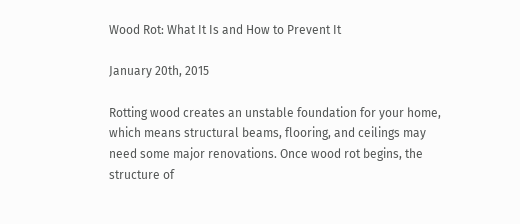Wood Rot: What It Is and How to Prevent It

January 20th, 2015

Rotting wood creates an unstable foundation for your home, which means structural beams, flooring, and ceilings may need some major renovations. Once wood rot begins, the structure of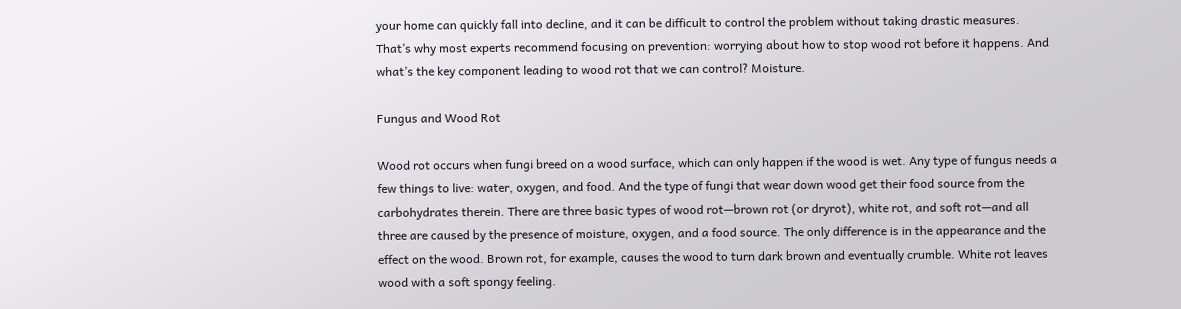your home can quickly fall into decline, and it can be difficult to control the problem without taking drastic measures. That’s why most experts recommend focusing on prevention: worrying about how to stop wood rot before it happens. And what’s the key component leading to wood rot that we can control? Moisture.

Fungus and Wood Rot

Wood rot occurs when fungi breed on a wood surface, which can only happen if the wood is wet. Any type of fungus needs a few things to live: water, oxygen, and food. And the type of fungi that wear down wood get their food source from the carbohydrates therein. There are three basic types of wood rot—brown rot (or dryrot), white rot, and soft rot—and all three are caused by the presence of moisture, oxygen, and a food source. The only difference is in the appearance and the effect on the wood. Brown rot, for example, causes the wood to turn dark brown and eventually crumble. White rot leaves wood with a soft spongy feeling.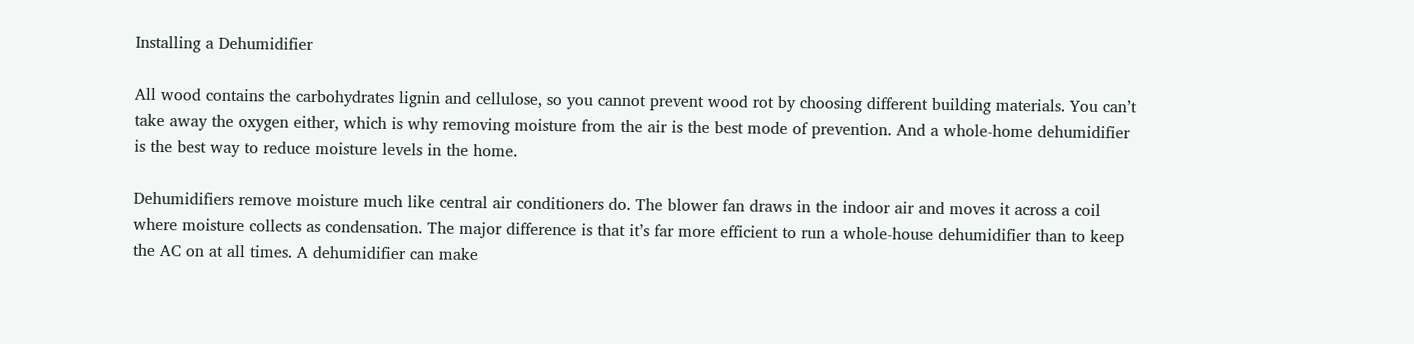Installing a Dehumidifier

All wood contains the carbohydrates lignin and cellulose, so you cannot prevent wood rot by choosing different building materials. You can’t take away the oxygen either, which is why removing moisture from the air is the best mode of prevention. And a whole-home dehumidifier is the best way to reduce moisture levels in the home.

Dehumidifiers remove moisture much like central air conditioners do. The blower fan draws in the indoor air and moves it across a coil where moisture collects as condensation. The major difference is that it’s far more efficient to run a whole-house dehumidifier than to keep the AC on at all times. A dehumidifier can make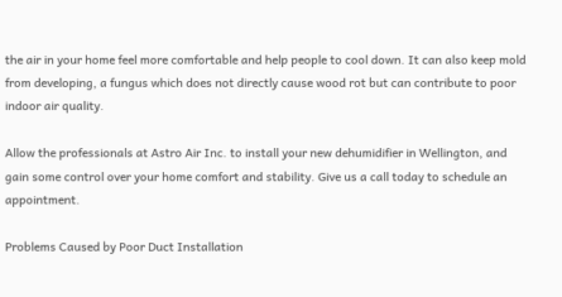the air in your home feel more comfortable and help people to cool down. It can also keep mold from developing, a fungus which does not directly cause wood rot but can contribute to poor indoor air quality.

Allow the professionals at Astro Air Inc. to install your new dehumidifier in Wellington, and gain some control over your home comfort and stability. Give us a call today to schedule an appointment.

Problems Caused by Poor Duct Installation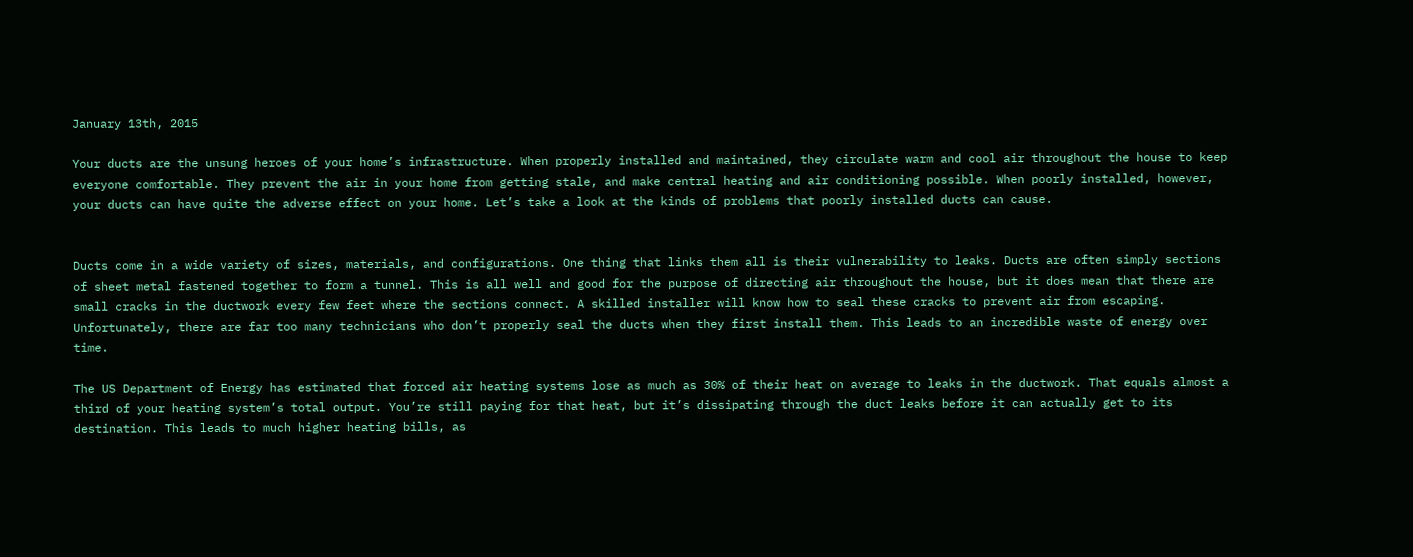January 13th, 2015

Your ducts are the unsung heroes of your home’s infrastructure. When properly installed and maintained, they circulate warm and cool air throughout the house to keep everyone comfortable. They prevent the air in your home from getting stale, and make central heating and air conditioning possible. When poorly installed, however, your ducts can have quite the adverse effect on your home. Let’s take a look at the kinds of problems that poorly installed ducts can cause.


Ducts come in a wide variety of sizes, materials, and configurations. One thing that links them all is their vulnerability to leaks. Ducts are often simply sections of sheet metal fastened together to form a tunnel. This is all well and good for the purpose of directing air throughout the house, but it does mean that there are small cracks in the ductwork every few feet where the sections connect. A skilled installer will know how to seal these cracks to prevent air from escaping. Unfortunately, there are far too many technicians who don’t properly seal the ducts when they first install them. This leads to an incredible waste of energy over time.

The US Department of Energy has estimated that forced air heating systems lose as much as 30% of their heat on average to leaks in the ductwork. That equals almost a third of your heating system’s total output. You’re still paying for that heat, but it’s dissipating through the duct leaks before it can actually get to its destination. This leads to much higher heating bills, as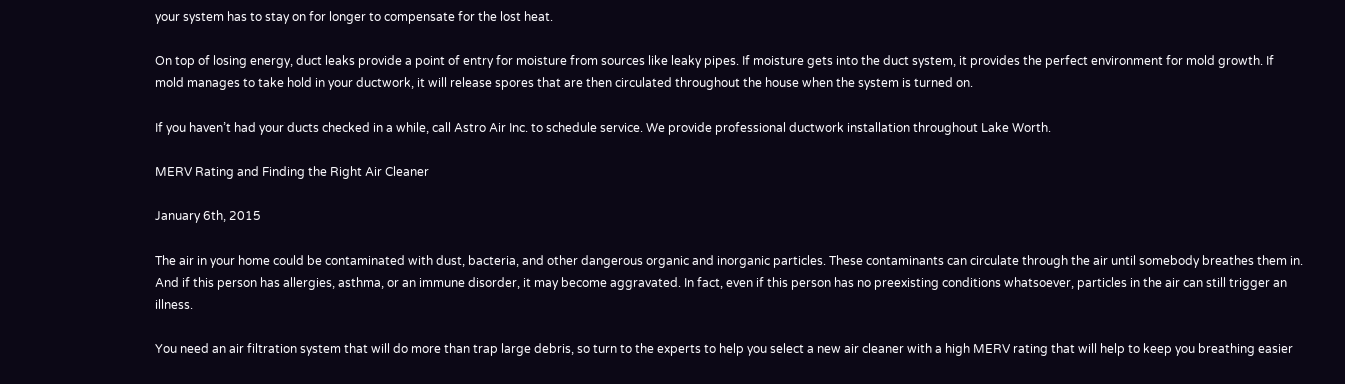your system has to stay on for longer to compensate for the lost heat.

On top of losing energy, duct leaks provide a point of entry for moisture from sources like leaky pipes. If moisture gets into the duct system, it provides the perfect environment for mold growth. If mold manages to take hold in your ductwork, it will release spores that are then circulated throughout the house when the system is turned on.

If you haven’t had your ducts checked in a while, call Astro Air Inc. to schedule service. We provide professional ductwork installation throughout Lake Worth.

MERV Rating and Finding the Right Air Cleaner

January 6th, 2015

The air in your home could be contaminated with dust, bacteria, and other dangerous organic and inorganic particles. These contaminants can circulate through the air until somebody breathes them in. And if this person has allergies, asthma, or an immune disorder, it may become aggravated. In fact, even if this person has no preexisting conditions whatsoever, particles in the air can still trigger an illness.

You need an air filtration system that will do more than trap large debris, so turn to the experts to help you select a new air cleaner with a high MERV rating that will help to keep you breathing easier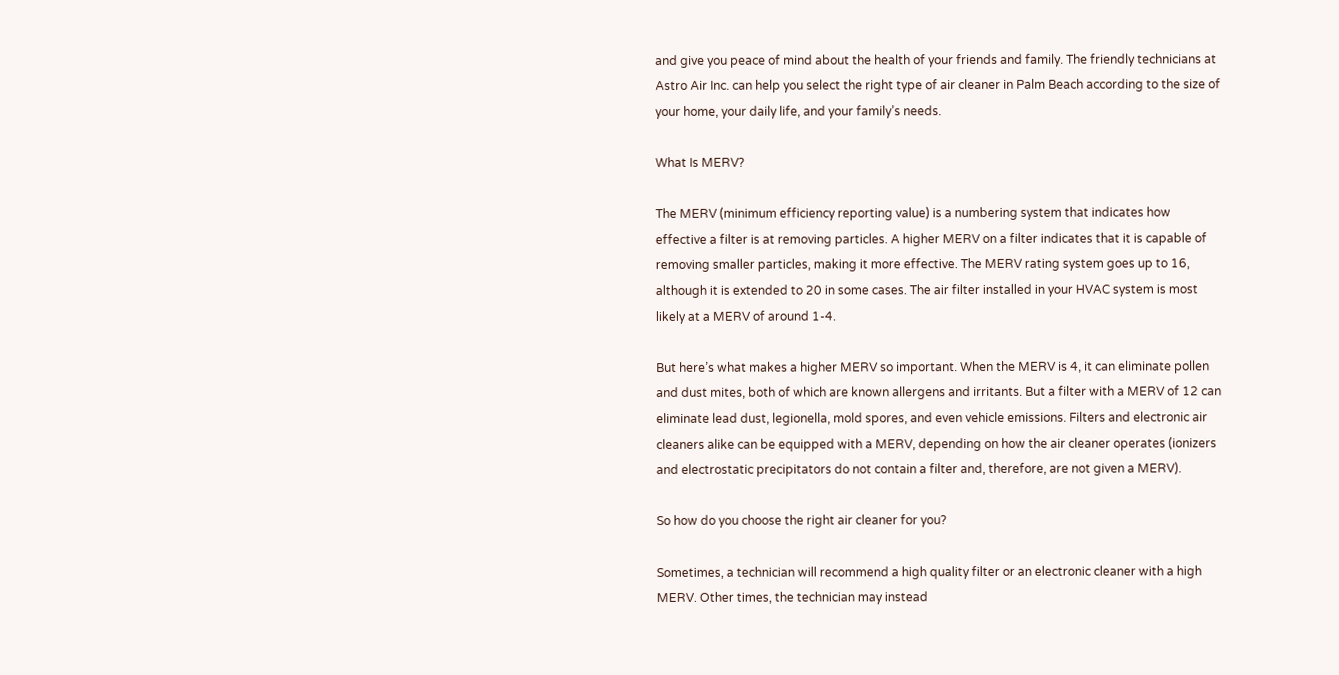and give you peace of mind about the health of your friends and family. The friendly technicians at Astro Air Inc. can help you select the right type of air cleaner in Palm Beach according to the size of your home, your daily life, and your family’s needs.

What Is MERV?

The MERV (minimum efficiency reporting value) is a numbering system that indicates how effective a filter is at removing particles. A higher MERV on a filter indicates that it is capable of removing smaller particles, making it more effective. The MERV rating system goes up to 16, although it is extended to 20 in some cases. The air filter installed in your HVAC system is most likely at a MERV of around 1-4.

But here’s what makes a higher MERV so important. When the MERV is 4, it can eliminate pollen and dust mites, both of which are known allergens and irritants. But a filter with a MERV of 12 can eliminate lead dust, legionella, mold spores, and even vehicle emissions. Filters and electronic air cleaners alike can be equipped with a MERV, depending on how the air cleaner operates (ionizers and electrostatic precipitators do not contain a filter and, therefore, are not given a MERV).

So how do you choose the right air cleaner for you?

Sometimes, a technician will recommend a high quality filter or an electronic cleaner with a high MERV. Other times, the technician may instead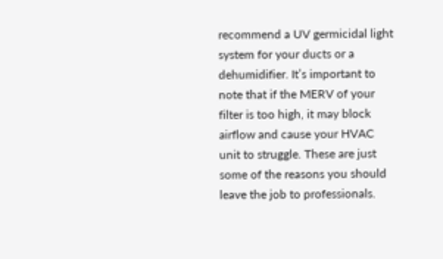recommend a UV germicidal light system for your ducts or a dehumidifier. It’s important to note that if the MERV of your filter is too high, it may block airflow and cause your HVAC unit to struggle. These are just some of the reasons you should leave the job to professionals.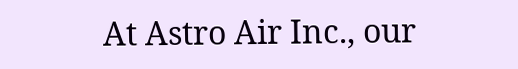At Astro Air Inc., our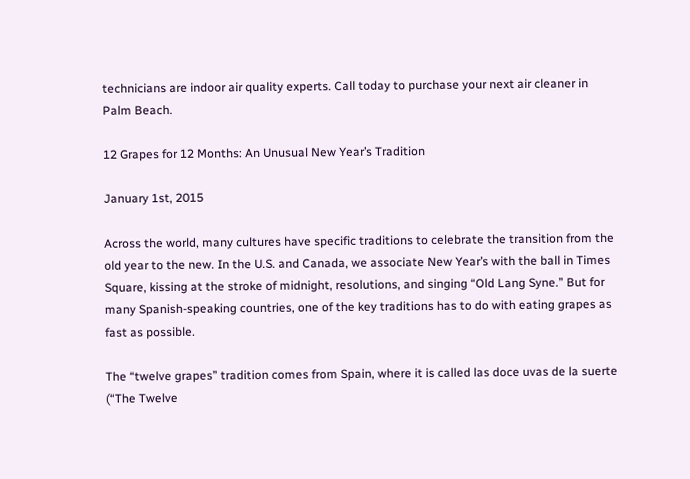technicians are indoor air quality experts. Call today to purchase your next air cleaner in Palm Beach.

12 Grapes for 12 Months: An Unusual New Year’s Tradition

January 1st, 2015

Across the world, many cultures have specific traditions to celebrate the transition from the old year to the new. In the U.S. and Canada, we associate New Year’s with the ball in Times Square, kissing at the stroke of midnight, resolutions, and singing “Old Lang Syne.” But for many Spanish-speaking countries, one of the key traditions has to do with eating grapes as fast as possible.

The “twelve grapes” tradition comes from Spain, where it is called las doce uvas de la suerte (“The Twelve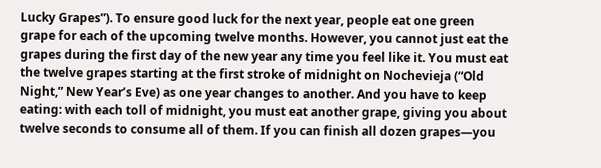Lucky Grapes”). To ensure good luck for the next year, people eat one green grape for each of the upcoming twelve months. However, you cannot just eat the grapes during the first day of the new year any time you feel like it. You must eat the twelve grapes starting at the first stroke of midnight on Nochevieja (“Old Night,” New Year’s Eve) as one year changes to another. And you have to keep eating: with each toll of midnight, you must eat another grape, giving you about twelve seconds to consume all of them. If you can finish all dozen grapes—you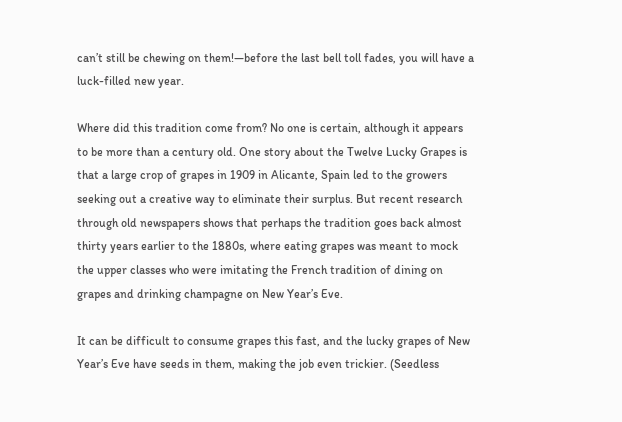can’t still be chewing on them!—before the last bell toll fades, you will have a luck-filled new year.

Where did this tradition come from? No one is certain, although it appears to be more than a century old. One story about the Twelve Lucky Grapes is that a large crop of grapes in 1909 in Alicante, Spain led to the growers seeking out a creative way to eliminate their surplus. But recent research through old newspapers shows that perhaps the tradition goes back almost thirty years earlier to the 1880s, where eating grapes was meant to mock the upper classes who were imitating the French tradition of dining on grapes and drinking champagne on New Year’s Eve.

It can be difficult to consume grapes this fast, and the lucky grapes of New Year’s Eve have seeds in them, making the job even trickier. (Seedless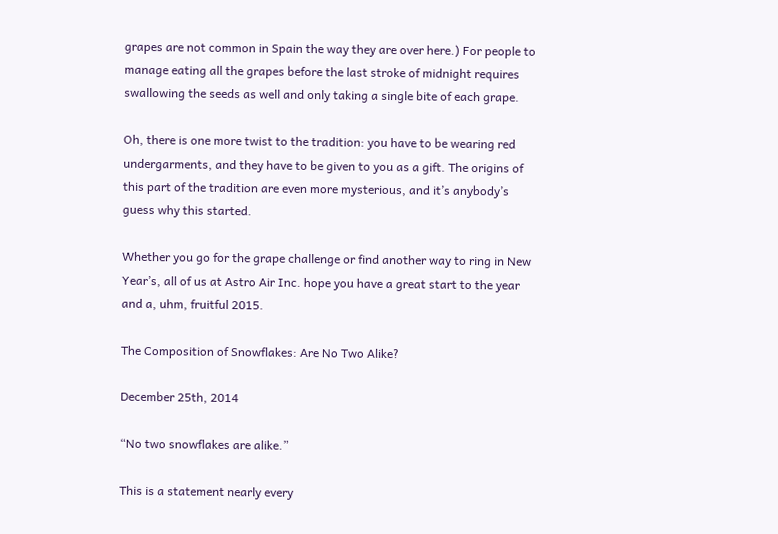grapes are not common in Spain the way they are over here.) For people to manage eating all the grapes before the last stroke of midnight requires swallowing the seeds as well and only taking a single bite of each grape.

Oh, there is one more twist to the tradition: you have to be wearing red undergarments, and they have to be given to you as a gift. The origins of this part of the tradition are even more mysterious, and it’s anybody’s guess why this started.

Whether you go for the grape challenge or find another way to ring in New Year’s, all of us at Astro Air Inc. hope you have a great start to the year and a, uhm, fruitful 2015.

The Composition of Snowflakes: Are No Two Alike?

December 25th, 2014

“No two snowflakes are alike.”

This is a statement nearly every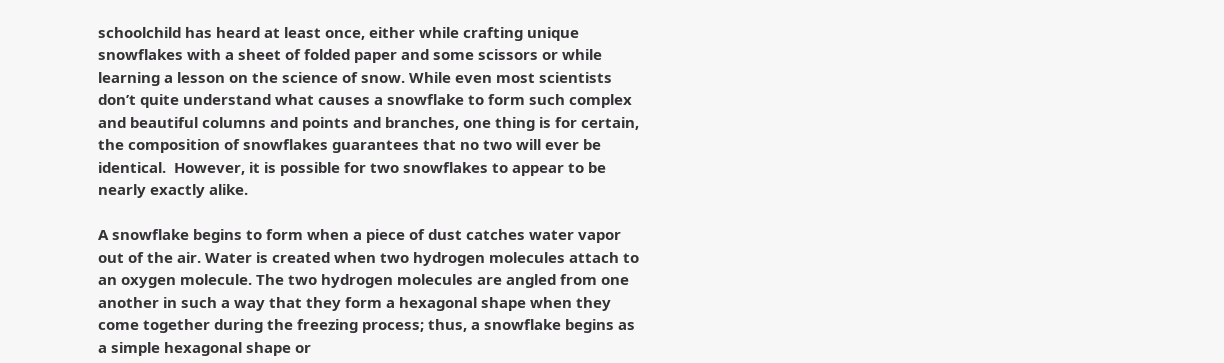schoolchild has heard at least once, either while crafting unique snowflakes with a sheet of folded paper and some scissors or while learning a lesson on the science of snow. While even most scientists don’t quite understand what causes a snowflake to form such complex and beautiful columns and points and branches, one thing is for certain, the composition of snowflakes guarantees that no two will ever be identical.  However, it is possible for two snowflakes to appear to be nearly exactly alike.

A snowflake begins to form when a piece of dust catches water vapor out of the air. Water is created when two hydrogen molecules attach to an oxygen molecule. The two hydrogen molecules are angled from one another in such a way that they form a hexagonal shape when they come together during the freezing process; thus, a snowflake begins as a simple hexagonal shape or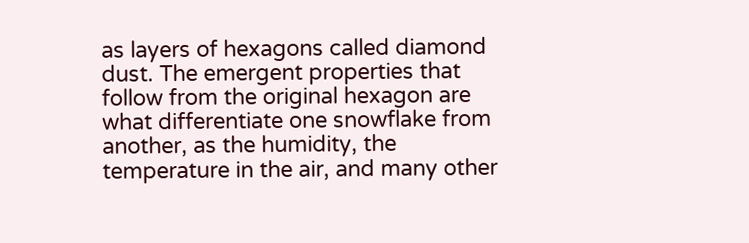as layers of hexagons called diamond dust. The emergent properties that follow from the original hexagon are what differentiate one snowflake from another, as the humidity, the temperature in the air, and many other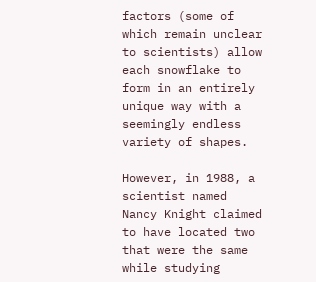factors (some of which remain unclear to scientists) allow each snowflake to form in an entirely unique way with a seemingly endless variety of shapes.

However, in 1988, a scientist named Nancy Knight claimed to have located two that were the same while studying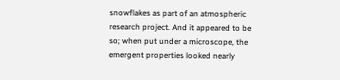snowflakes as part of an atmospheric research project. And it appeared to be so; when put under a microscope, the emergent properties looked nearly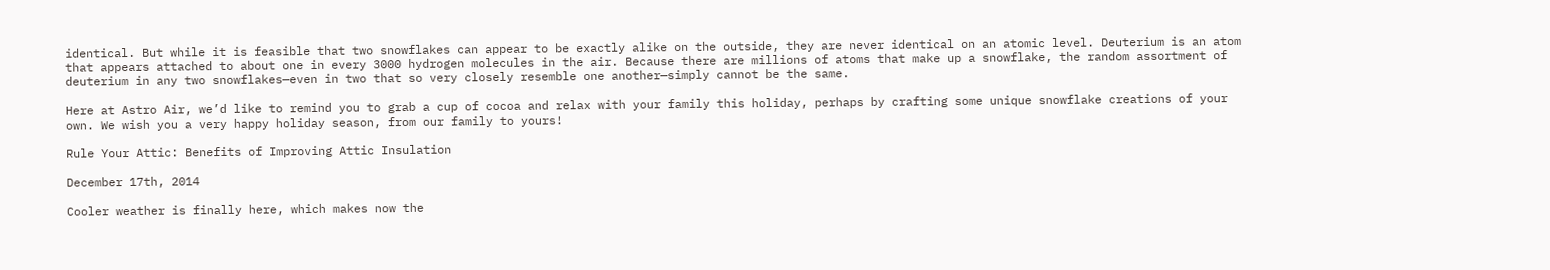identical. But while it is feasible that two snowflakes can appear to be exactly alike on the outside, they are never identical on an atomic level. Deuterium is an atom that appears attached to about one in every 3000 hydrogen molecules in the air. Because there are millions of atoms that make up a snowflake, the random assortment of deuterium in any two snowflakes—even in two that so very closely resemble one another—simply cannot be the same.

Here at Astro Air, we’d like to remind you to grab a cup of cocoa and relax with your family this holiday, perhaps by crafting some unique snowflake creations of your own. We wish you a very happy holiday season, from our family to yours!

Rule Your Attic: Benefits of Improving Attic Insulation

December 17th, 2014

Cooler weather is finally here, which makes now the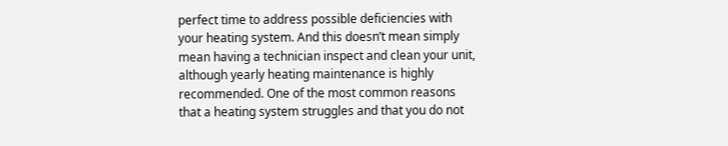perfect time to address possible deficiencies with your heating system. And this doesn’t mean simply mean having a technician inspect and clean your unit, although yearly heating maintenance is highly recommended. One of the most common reasons that a heating system struggles and that you do not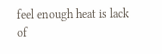feel enough heat is lack of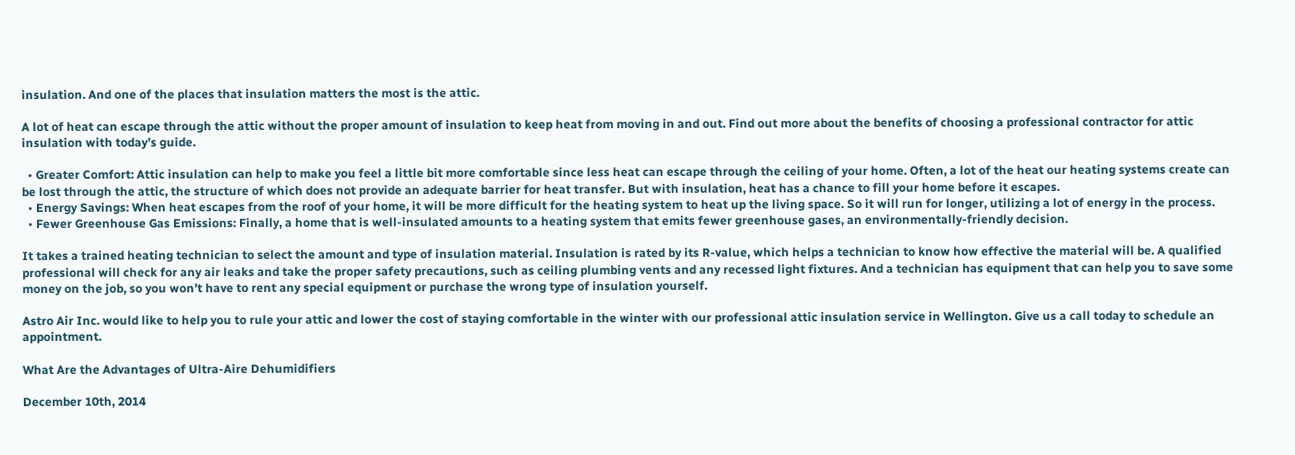insulation. And one of the places that insulation matters the most is the attic.

A lot of heat can escape through the attic without the proper amount of insulation to keep heat from moving in and out. Find out more about the benefits of choosing a professional contractor for attic insulation with today’s guide.

  • Greater Comfort: Attic insulation can help to make you feel a little bit more comfortable since less heat can escape through the ceiling of your home. Often, a lot of the heat our heating systems create can be lost through the attic, the structure of which does not provide an adequate barrier for heat transfer. But with insulation, heat has a chance to fill your home before it escapes.
  • Energy Savings: When heat escapes from the roof of your home, it will be more difficult for the heating system to heat up the living space. So it will run for longer, utilizing a lot of energy in the process.
  • Fewer Greenhouse Gas Emissions: Finally, a home that is well-insulated amounts to a heating system that emits fewer greenhouse gases, an environmentally-friendly decision.

It takes a trained heating technician to select the amount and type of insulation material. Insulation is rated by its R-value, which helps a technician to know how effective the material will be. A qualified professional will check for any air leaks and take the proper safety precautions, such as ceiling plumbing vents and any recessed light fixtures. And a technician has equipment that can help you to save some money on the job, so you won’t have to rent any special equipment or purchase the wrong type of insulation yourself.

Astro Air Inc. would like to help you to rule your attic and lower the cost of staying comfortable in the winter with our professional attic insulation service in Wellington. Give us a call today to schedule an appointment.

What Are the Advantages of Ultra-Aire Dehumidifiers

December 10th, 2014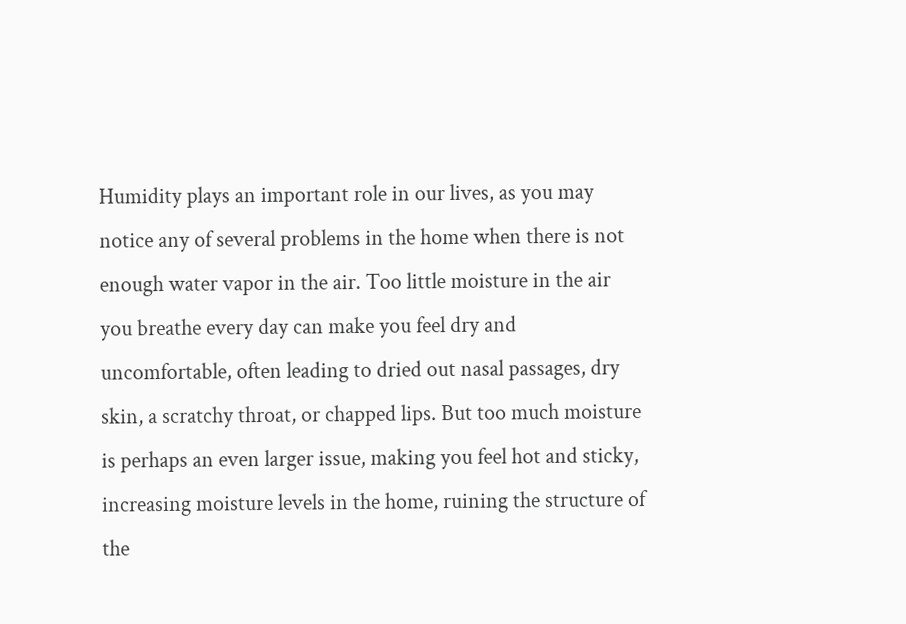Humidity plays an important role in our lives, as you may notice any of several problems in the home when there is not enough water vapor in the air. Too little moisture in the air you breathe every day can make you feel dry and uncomfortable, often leading to dried out nasal passages, dry skin, a scratchy throat, or chapped lips. But too much moisture is perhaps an even larger issue, making you feel hot and sticky, increasing moisture levels in the home, ruining the structure of the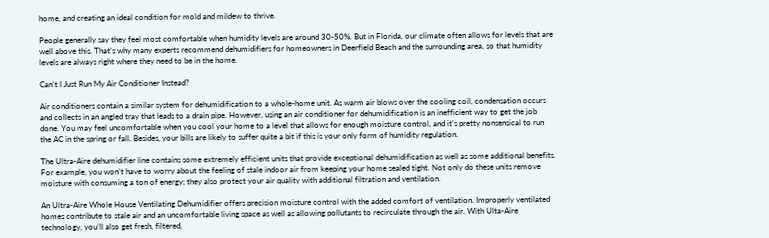home, and creating an ideal condition for mold and mildew to thrive.

People generally say they feel most comfortable when humidity levels are around 30-50%. But in Florida, our climate often allows for levels that are well above this. That’s why many experts recommend dehumidifiers for homeowners in Deerfield Beach and the surrounding area, so that humidity levels are always right where they need to be in the home.

Can’t I Just Run My Air Conditioner Instead?

Air conditioners contain a similar system for dehumidification to a whole-home unit. As warm air blows over the cooling coil, condensation occurs and collects in an angled tray that leads to a drain pipe. However, using an air conditioner for dehumidification is an inefficient way to get the job done. You may feel uncomfortable when you cool your home to a level that allows for enough moisture control, and it’s pretty nonsensical to run the AC in the spring or fall. Besides, your bills are likely to suffer quite a bit if this is your only form of humidity regulation.

The Ultra-Aire dehumidifier line contains some extremely efficient units that provide exceptional dehumidification as well as some additional benefits. For example, you won’t have to worry about the feeling of stale indoor air from keeping your home sealed tight. Not only do these units remove moisture with consuming a ton of energy; they also protect your air quality with additional filtration and ventilation.

An Ultra-Aire Whole House Ventilating Dehumidifier offers precision moisture control with the added comfort of ventilation. Improperly ventilated homes contribute to stale air and an uncomfortable living space as well as allowing pollutants to recirculate through the air. With Ulta-Aire technology, you’ll also get fresh, filtered,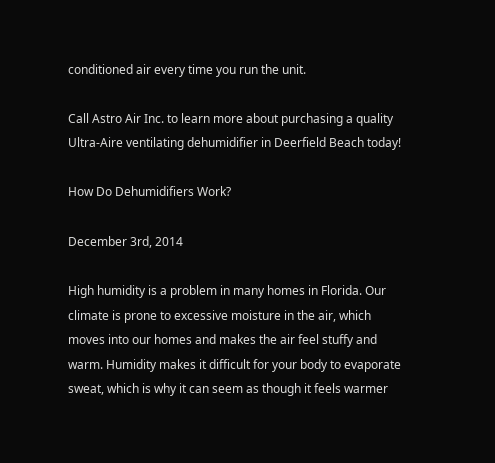conditioned air every time you run the unit.

Call Astro Air Inc. to learn more about purchasing a quality Ultra-Aire ventilating dehumidifier in Deerfield Beach today!

How Do Dehumidifiers Work?

December 3rd, 2014

High humidity is a problem in many homes in Florida. Our climate is prone to excessive moisture in the air, which moves into our homes and makes the air feel stuffy and warm. Humidity makes it difficult for your body to evaporate sweat, which is why it can seem as though it feels warmer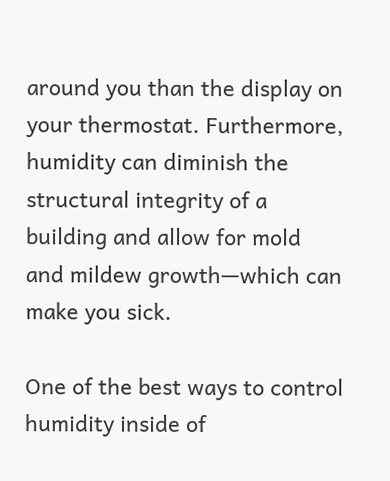around you than the display on your thermostat. Furthermore, humidity can diminish the structural integrity of a building and allow for mold and mildew growth—which can make you sick.

One of the best ways to control humidity inside of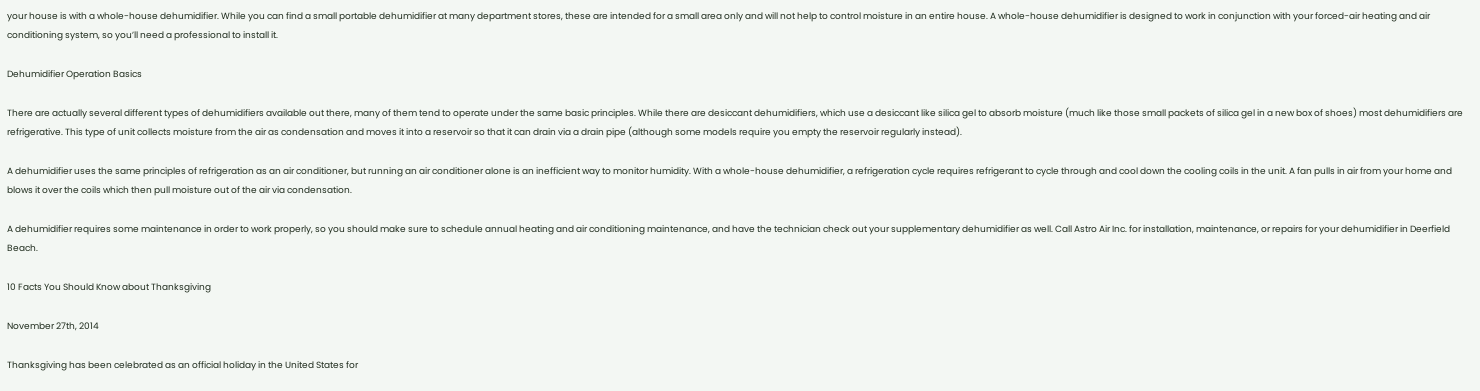your house is with a whole-house dehumidifier. While you can find a small portable dehumidifier at many department stores, these are intended for a small area only and will not help to control moisture in an entire house. A whole-house dehumidifier is designed to work in conjunction with your forced-air heating and air conditioning system, so you’ll need a professional to install it.

Dehumidifier Operation Basics

There are actually several different types of dehumidifiers available out there, many of them tend to operate under the same basic principles. While there are desiccant dehumidifiers, which use a desiccant like silica gel to absorb moisture (much like those small packets of silica gel in a new box of shoes) most dehumidifiers are refrigerative. This type of unit collects moisture from the air as condensation and moves it into a reservoir so that it can drain via a drain pipe (although some models require you empty the reservoir regularly instead).

A dehumidifier uses the same principles of refrigeration as an air conditioner, but running an air conditioner alone is an inefficient way to monitor humidity. With a whole-house dehumidifier, a refrigeration cycle requires refrigerant to cycle through and cool down the cooling coils in the unit. A fan pulls in air from your home and blows it over the coils which then pull moisture out of the air via condensation.

A dehumidifier requires some maintenance in order to work properly, so you should make sure to schedule annual heating and air conditioning maintenance, and have the technician check out your supplementary dehumidifier as well. Call Astro Air Inc. for installation, maintenance, or repairs for your dehumidifier in Deerfield Beach.

10 Facts You Should Know about Thanksgiving

November 27th, 2014

Thanksgiving has been celebrated as an official holiday in the United States for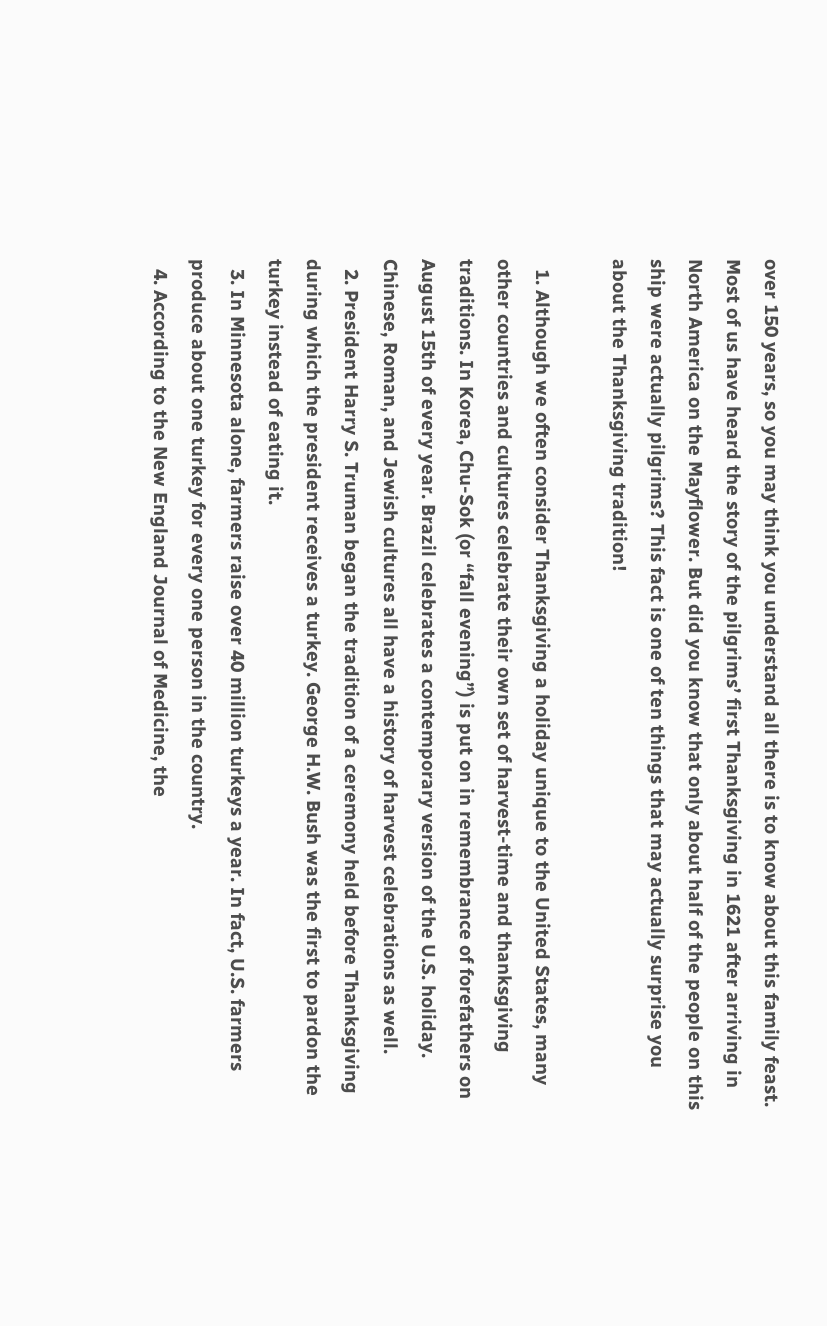over 150 years, so you may think you understand all there is to know about this family feast. Most of us have heard the story of the pilgrims’ first Thanksgiving in 1621 after arriving in North America on the Mayflower. But did you know that only about half of the people on this ship were actually pilgrims? This fact is one of ten things that may actually surprise you about the Thanksgiving tradition!

  1. Although we often consider Thanksgiving a holiday unique to the United States, many other countries and cultures celebrate their own set of harvest-time and thanksgiving traditions. In Korea, Chu-Sok (or “fall evening”) is put on in remembrance of forefathers on August 15th of every year. Brazil celebrates a contemporary version of the U.S. holiday. Chinese, Roman, and Jewish cultures all have a history of harvest celebrations as well.
  2. President Harry S. Truman began the tradition of a ceremony held before Thanksgiving during which the president receives a turkey. George H.W. Bush was the first to pardon the turkey instead of eating it.
  3. In Minnesota alone, farmers raise over 40 million turkeys a year. In fact, U.S. farmers produce about one turkey for every one person in the country.
  4. According to the New England Journal of Medicine, the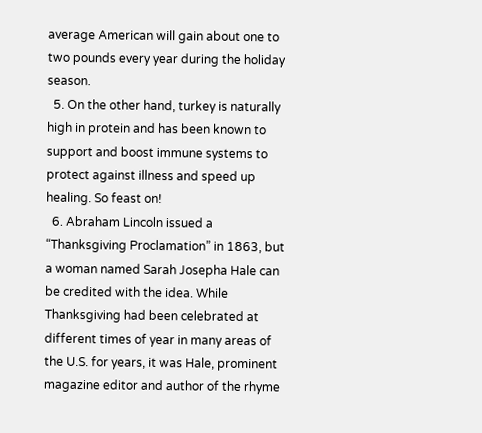average American will gain about one to two pounds every year during the holiday season.
  5. On the other hand, turkey is naturally high in protein and has been known to support and boost immune systems to protect against illness and speed up healing. So feast on!
  6. Abraham Lincoln issued a “Thanksgiving Proclamation” in 1863, but a woman named Sarah Josepha Hale can be credited with the idea. While Thanksgiving had been celebrated at different times of year in many areas of the U.S. for years, it was Hale, prominent magazine editor and author of the rhyme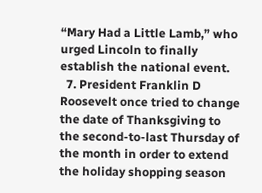“Mary Had a Little Lamb,” who urged Lincoln to finally establish the national event.
  7. President Franklin D Roosevelt once tried to change the date of Thanksgiving to the second-to-last Thursday of the month in order to extend the holiday shopping season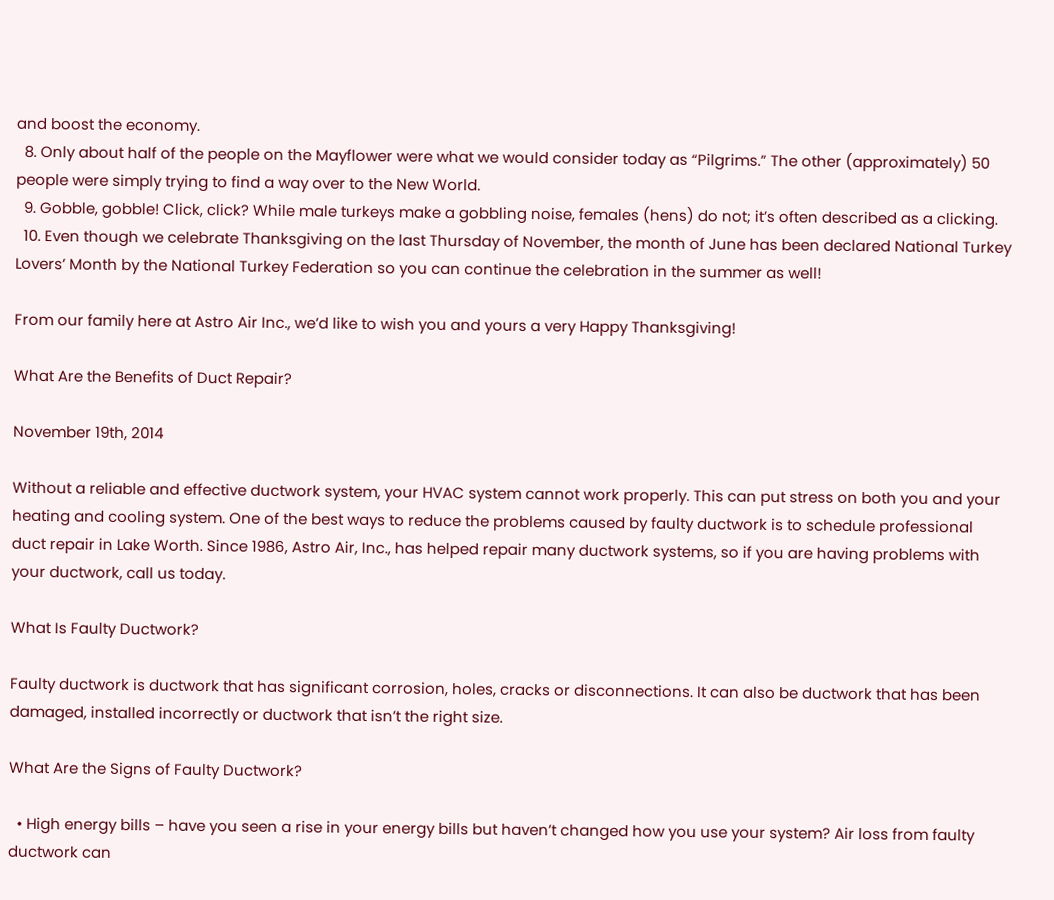and boost the economy.
  8. Only about half of the people on the Mayflower were what we would consider today as “Pilgrims.” The other (approximately) 50 people were simply trying to find a way over to the New World.
  9. Gobble, gobble! Click, click? While male turkeys make a gobbling noise, females (hens) do not; it’s often described as a clicking.
  10. Even though we celebrate Thanksgiving on the last Thursday of November, the month of June has been declared National Turkey Lovers’ Month by the National Turkey Federation so you can continue the celebration in the summer as well!

From our family here at Astro Air Inc., we’d like to wish you and yours a very Happy Thanksgiving!

What Are the Benefits of Duct Repair?

November 19th, 2014

Without a reliable and effective ductwork system, your HVAC system cannot work properly. This can put stress on both you and your heating and cooling system. One of the best ways to reduce the problems caused by faulty ductwork is to schedule professional duct repair in Lake Worth. Since 1986, Astro Air, Inc., has helped repair many ductwork systems, so if you are having problems with your ductwork, call us today.

What Is Faulty Ductwork?

Faulty ductwork is ductwork that has significant corrosion, holes, cracks or disconnections. It can also be ductwork that has been damaged, installed incorrectly or ductwork that isn’t the right size.

What Are the Signs of Faulty Ductwork?

  • High energy bills – have you seen a rise in your energy bills but haven’t changed how you use your system? Air loss from faulty ductwork can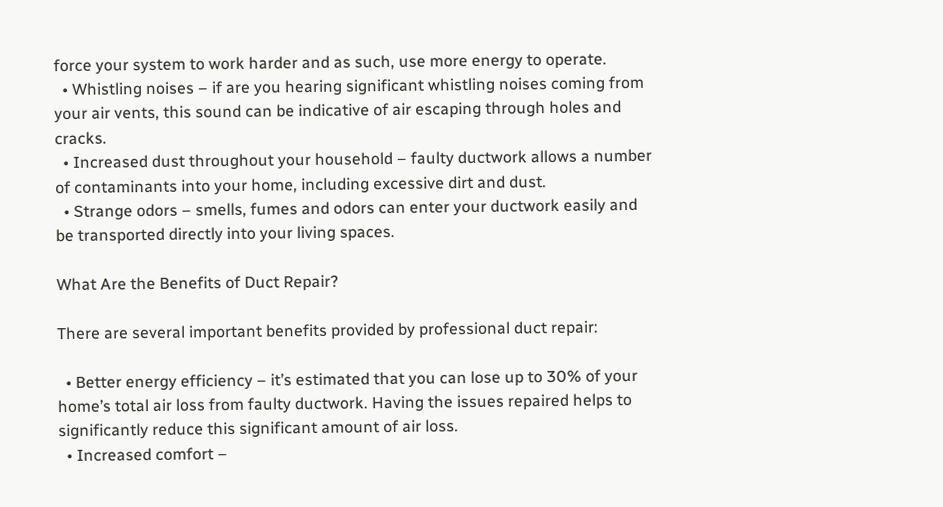force your system to work harder and as such, use more energy to operate.
  • Whistling noises – if are you hearing significant whistling noises coming from your air vents, this sound can be indicative of air escaping through holes and cracks.
  • Increased dust throughout your household – faulty ductwork allows a number of contaminants into your home, including excessive dirt and dust.
  • Strange odors – smells, fumes and odors can enter your ductwork easily and be transported directly into your living spaces.

What Are the Benefits of Duct Repair?

There are several important benefits provided by professional duct repair:

  • Better energy efficiency – it’s estimated that you can lose up to 30% of your home’s total air loss from faulty ductwork. Having the issues repaired helps to significantly reduce this significant amount of air loss.
  • Increased comfort –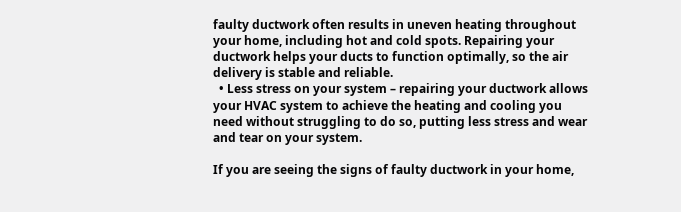faulty ductwork often results in uneven heating throughout your home, including hot and cold spots. Repairing your ductwork helps your ducts to function optimally, so the air delivery is stable and reliable.
  • Less stress on your system – repairing your ductwork allows your HVAC system to achieve the heating and cooling you need without struggling to do so, putting less stress and wear and tear on your system.

If you are seeing the signs of faulty ductwork in your home,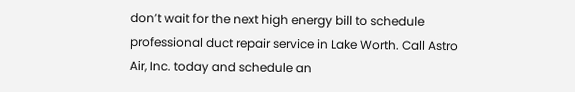don’t wait for the next high energy bill to schedule professional duct repair service in Lake Worth. Call Astro Air, Inc. today and schedule an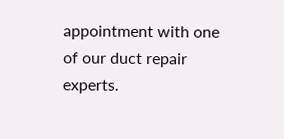appointment with one of our duct repair experts.